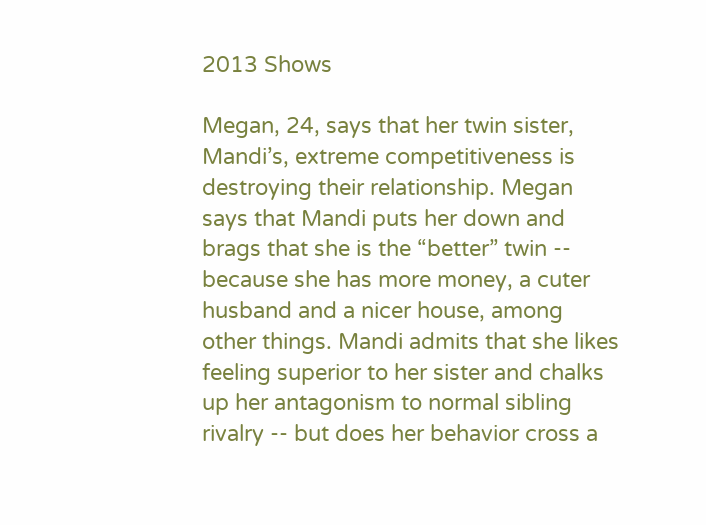2013 Shows

Megan, 24, says that her twin sister, Mandi’s, extreme competitiveness is destroying their relationship. Megan says that Mandi puts her down and brags that she is the “better” twin -- because she has more money, a cuter husband and a nicer house, among other things. Mandi admits that she likes feeling superior to her sister and chalks up her antagonism to normal sibling rivalry -- but does her behavior cross a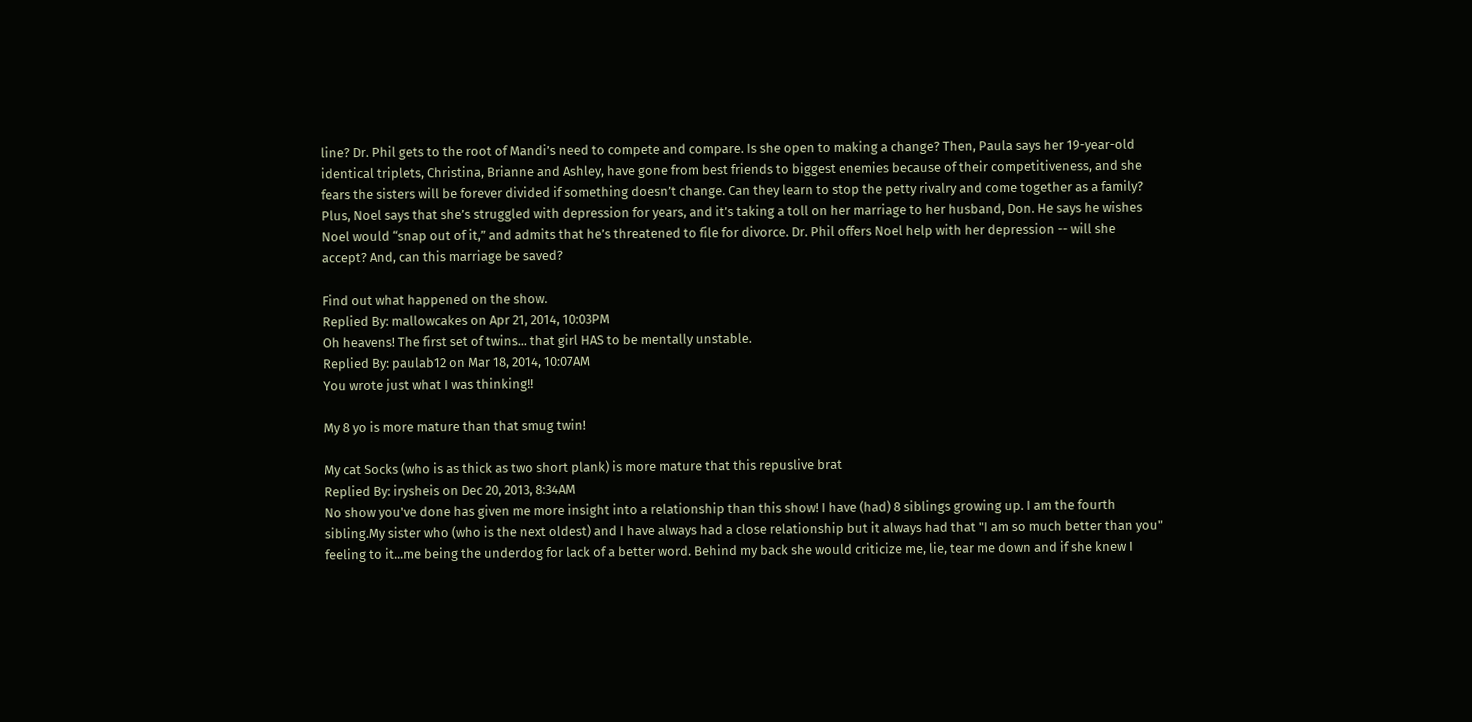line? Dr. Phil gets to the root of Mandi’s need to compete and compare. Is she open to making a change? Then, Paula says her 19-year-old identical triplets, Christina, Brianne and Ashley, have gone from best friends to biggest enemies because of their competitiveness, and she fears the sisters will be forever divided if something doesn’t change. Can they learn to stop the petty rivalry and come together as a family? Plus, Noel says that she’s struggled with depression for years, and it’s taking a toll on her marriage to her husband, Don. He says he wishes Noel would “snap out of it,” and admits that he’s threatened to file for divorce. Dr. Phil offers Noel help with her depression -- will she accept? And, can this marriage be saved?

Find out what happened on the show.
Replied By: mallowcakes on Apr 21, 2014, 10:03PM
Oh heavens! The first set of twins... that girl HAS to be mentally unstable.
Replied By: paulab12 on Mar 18, 2014, 10:07AM
You wrote just what I was thinking!!

My 8 yo is more mature than that smug twin!

My cat Socks (who is as thick as two short plank) is more mature that this repuslive brat
Replied By: irysheis on Dec 20, 2013, 8:34AM
No show you've done has given me more insight into a relationship than this show! I have (had) 8 siblings growing up. I am the fourth sibling.My sister who (who is the next oldest) and I have always had a close relationship but it always had that "I am so much better than you" feeling to it...me being the underdog for lack of a better word. Behind my back she would criticize me, lie, tear me down and if she knew I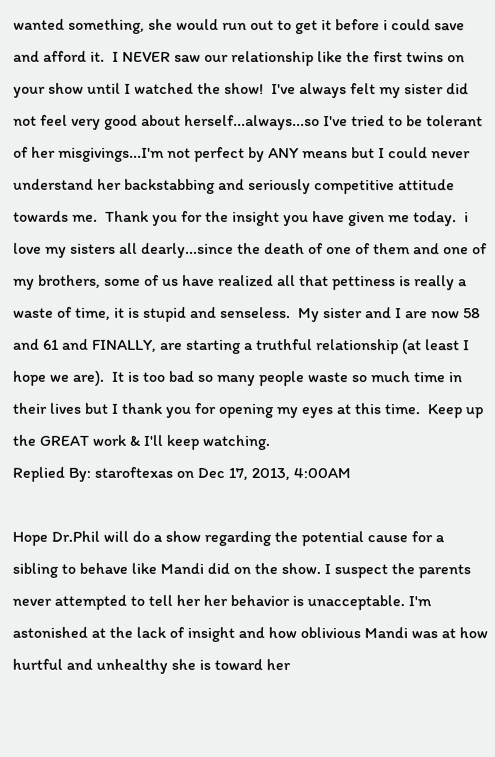wanted something, she would run out to get it before i could save and afford it.  I NEVER saw our relationship like the first twins on your show until I watched the show!  I've always felt my sister did not feel very good about herself...always...so I've tried to be tolerant of her misgivings...I'm not perfect by ANY means but I could never understand her backstabbing and seriously competitive attitude towards me.  Thank you for the insight you have given me today.  i love my sisters all dearly...since the death of one of them and one of my brothers, some of us have realized all that pettiness is really a waste of time, it is stupid and senseless.  My sister and I are now 58 and 61 and FINALLY, are starting a truthful relationship (at least I hope we are).  It is too bad so many people waste so much time in their lives but I thank you for opening my eyes at this time.  Keep up the GREAT work & I'll keep watching.
Replied By: staroftexas on Dec 17, 2013, 4:00AM

Hope Dr.Phil will do a show regarding the potential cause for a sibling to behave like Mandi did on the show. I suspect the parents never attempted to tell her her behavior is unacceptable. I'm astonished at the lack of insight and how oblivious Mandi was at how hurtful and unhealthy she is toward her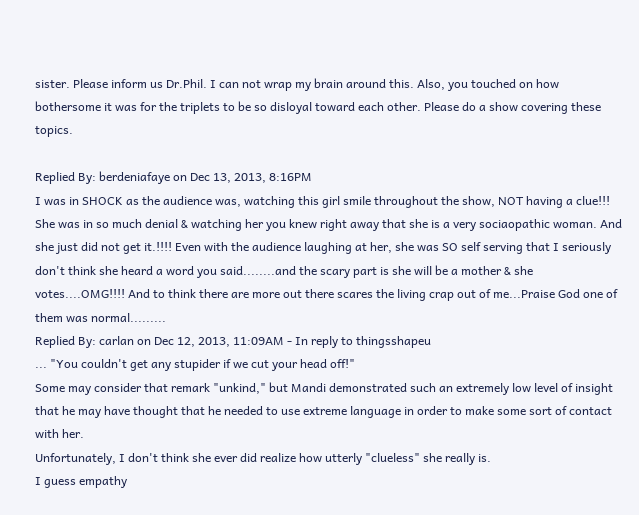sister. Please inform us Dr.Phil. I can not wrap my brain around this. Also, you touched on how bothersome it was for the triplets to be so disloyal toward each other. Please do a show covering these topics.

Replied By: berdeniafaye on Dec 13, 2013, 8:16PM
I was in SHOCK as the audience was, watching this girl smile throughout the show, NOT having a clue!!! She was in so much denial & watching her you knew right away that she is a very sociaopathic woman. And she just did not get it.!!!! Even with the audience laughing at her, she was SO self serving that I seriously don't think she heard a word you said........and the scary part is she will be a mother & she votes....OMG!!!! And to think there are more out there scares the living crap out of me...Praise God one of them was normal.........
Replied By: carlan on Dec 12, 2013, 11:09AM - In reply to thingsshapeu
... "You couldn't get any stupider if we cut your head off!"
Some may consider that remark "unkind," but Mandi demonstrated such an extremely low level of insight that he may have thought that he needed to use extreme language in order to make some sort of contact with her.
Unfortunately, I don't think she ever did realize how utterly "clueless" she really is.
I guess empathy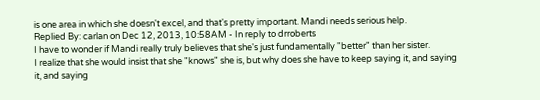is one area in which she doesn't excel, and that's pretty important. Mandi needs serious help.
Replied By: carlan on Dec 12, 2013, 10:58AM - In reply to drroberts
I have to wonder if Mandi really truly believes that she's just fundamentally "better" than her sister.
I realize that she would insist that she "knows" she is, but why does she have to keep saying it, and saying it, and saying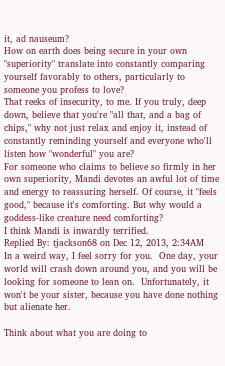it, ad nauseum?
How on earth does being secure in your own "superiority" translate into constantly comparing yourself favorably to others, particularly to someone you profess to love?
That reeks of insecurity, to me. If you truly, deep down, believe that you're "all that, and a bag of chips," why not just relax and enjoy it, instead of constantly reminding yourself and everyone who'll listen how "wonderful" you are?
For someone who claims to believe so firmly in her own superiority, Mandi devotes an awful lot of time and energy to reassuring herself. Of course, it "feels good," because it's comforting. But why would a goddess-like creature need comforting?
I think Mandi is inwardly terrified.
Replied By: tjackson68 on Dec 12, 2013, 2:34AM
In a weird way, I feel sorry for you.  One day, your world will crash down around you, and you will be looking for someone to lean on.  Unfortunately, it won't be your sister, because you have done nothing but alienate her.

Think about what you are doing to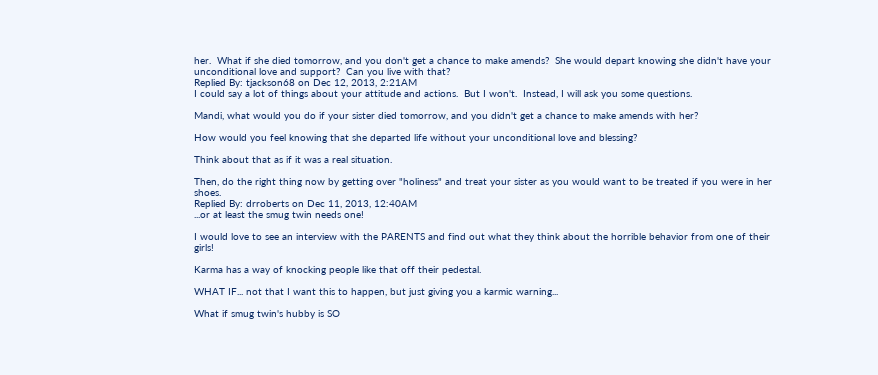her.  What if she died tomorrow, and you don't get a chance to make amends?  She would depart knowing she didn't have your unconditional love and support?  Can you live with that?
Replied By: tjackson68 on Dec 12, 2013, 2:21AM
I could say a lot of things about your attitude and actions.  But I won't.  Instead, I will ask you some questions.

Mandi, what would you do if your sister died tomorrow, and you didn't get a chance to make amends with her?

How would you feel knowing that she departed life without your unconditional love and blessing?

Think about that as if it was a real situation.

Then, do the right thing now by getting over "holiness" and treat your sister as you would want to be treated if you were in her shoes.
Replied By: drroberts on Dec 11, 2013, 12:40AM
...or at least the smug twin needs one!

I would love to see an interview with the PARENTS and find out what they think about the horrible behavior from one of their girls!

Karma has a way of knocking people like that off their pedestal.

WHAT IF... not that I want this to happen, but just giving you a karmic warning...

What if smug twin's hubby is SO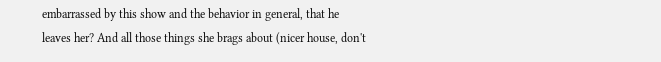embarrassed by this show and the behavior in general, that he leaves her? And all those things she brags about (nicer house, don't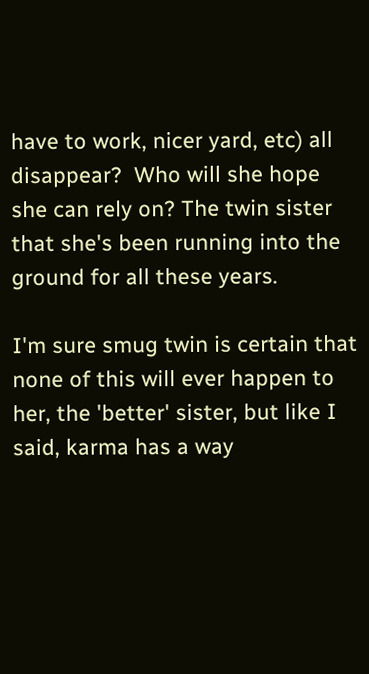have to work, nicer yard, etc) all disappear?  Who will she hope she can rely on? The twin sister that she's been running into the ground for all these years.

I'm sure smug twin is certain that none of this will ever happen to her, the 'better' sister, but like I said, karma has a way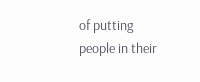of putting people in their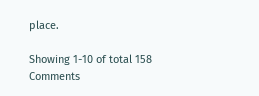place.

Showing 1-10 of total 158 Comments